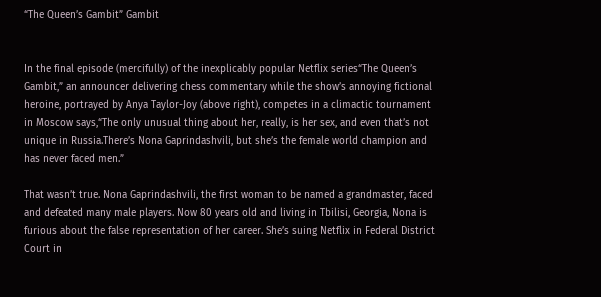“The Queen’s Gambit” Gambit


In the final episode (mercifully) of the inexplicably popular Netflix series“The Queen’s Gambit,” an announcer delivering chess commentary while the show’s annoying fictional heroine, portrayed by Anya Taylor-Joy (above right), competes in a climactic tournament in Moscow says,“The only unusual thing about her, really, is her sex, and even that’s not unique in Russia.There’s Nona Gaprindashvili, but she’s the female world champion and has never faced men.”

That wasn’t true. Nona Gaprindashvili, the first woman to be named a grandmaster, faced and defeated many male players. Now 80 years old and living in Tbilisi, Georgia, Nona is furious about the false representation of her career. She’s suing Netflix in Federal District Court in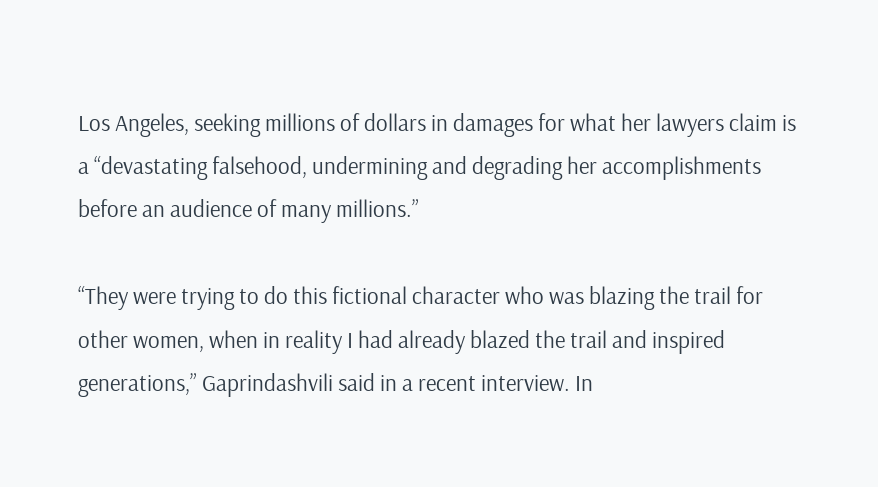Los Angeles, seeking millions of dollars in damages for what her lawyers claim is a “devastating falsehood, undermining and degrading her accomplishments before an audience of many millions.”

“They were trying to do this fictional character who was blazing the trail for other women, when in reality I had already blazed the trail and inspired generations,” Gaprindashvili said in a recent interview. In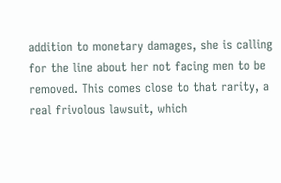addition to monetary damages, she is calling for the line about her not facing men to be removed. This comes close to that rarity, a real frivolous lawsuit, which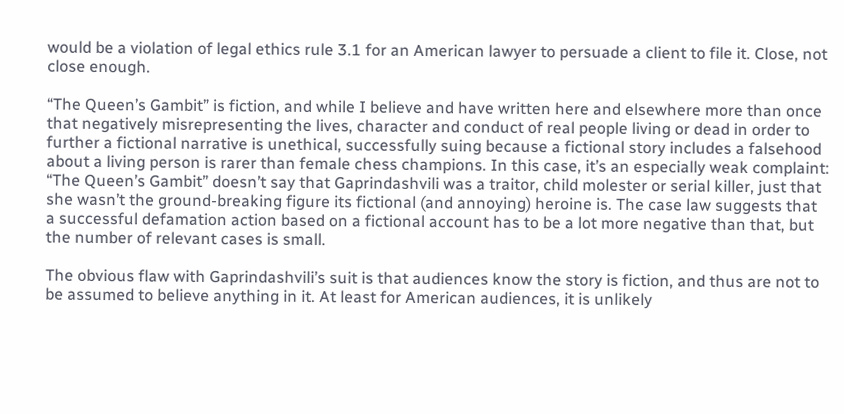would be a violation of legal ethics rule 3.1 for an American lawyer to persuade a client to file it. Close, not close enough.

“The Queen’s Gambit” is fiction, and while I believe and have written here and elsewhere more than once that negatively misrepresenting the lives, character and conduct of real people living or dead in order to further a fictional narrative is unethical, successfully suing because a fictional story includes a falsehood about a living person is rarer than female chess champions. In this case, it’s an especially weak complaint: “The Queen’s Gambit” doesn’t say that Gaprindashvili was a traitor, child molester or serial killer, just that she wasn’t the ground-breaking figure its fictional (and annoying) heroine is. The case law suggests that a successful defamation action based on a fictional account has to be a lot more negative than that, but the number of relevant cases is small.

The obvious flaw with Gaprindashvili’s suit is that audiences know the story is fiction, and thus are not to be assumed to believe anything in it. At least for American audiences, it is unlikely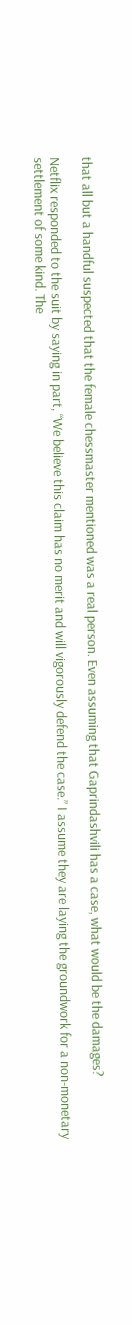that all but a handful suspected that the female chessmaster mentioned was a real person. Even assuming that Gaprindashvili has a case, what would be the damages?

Netflix responded to the suit by saying in part, “We believe this claim has no merit and will vigorously defend the case.” I assume they are laying the groundwork for a non-monetary settlement of some kind. The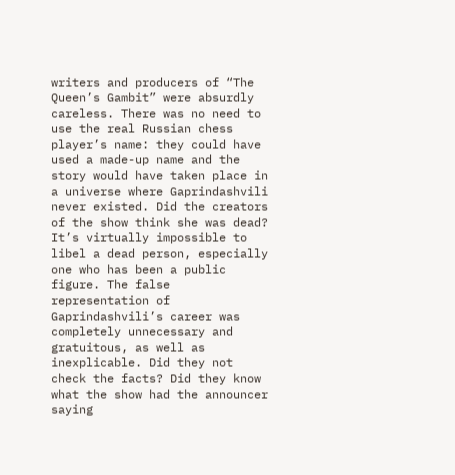writers and producers of “The Queen’s Gambit” were absurdly careless. There was no need to use the real Russian chess player’s name: they could have used a made-up name and the story would have taken place in a universe where Gaprindashvili never existed. Did the creators of the show think she was dead? It’s virtually impossible to libel a dead person, especially one who has been a public figure. The false representation of Gaprindashvili’s career was completely unnecessary and gratuitous, as well as inexplicable. Did they not check the facts? Did they know what the show had the announcer saying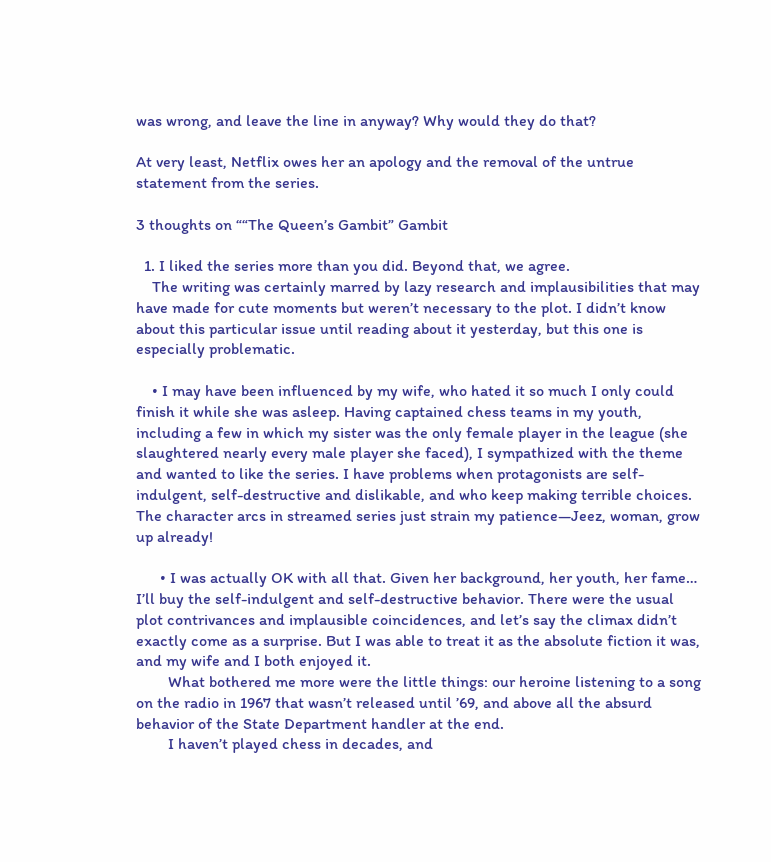was wrong, and leave the line in anyway? Why would they do that?

At very least, Netflix owes her an apology and the removal of the untrue statement from the series.

3 thoughts on ““The Queen’s Gambit” Gambit

  1. I liked the series more than you did. Beyond that, we agree.
    The writing was certainly marred by lazy research and implausibilities that may have made for cute moments but weren’t necessary to the plot. I didn’t know about this particular issue until reading about it yesterday, but this one is especially problematic.

    • I may have been influenced by my wife, who hated it so much I only could finish it while she was asleep. Having captained chess teams in my youth, including a few in which my sister was the only female player in the league (she slaughtered nearly every male player she faced), I sympathized with the theme and wanted to like the series. I have problems when protagonists are self-indulgent, self-destructive and dislikable, and who keep making terrible choices. The character arcs in streamed series just strain my patience—Jeez, woman, grow up already!

      • I was actually OK with all that. Given her background, her youth, her fame… I’ll buy the self-indulgent and self-destructive behavior. There were the usual plot contrivances and implausible coincidences, and let’s say the climax didn’t exactly come as a surprise. But I was able to treat it as the absolute fiction it was, and my wife and I both enjoyed it.
        What bothered me more were the little things: our heroine listening to a song on the radio in 1967 that wasn’t released until ’69, and above all the absurd behavior of the State Department handler at the end.
        I haven’t played chess in decades, and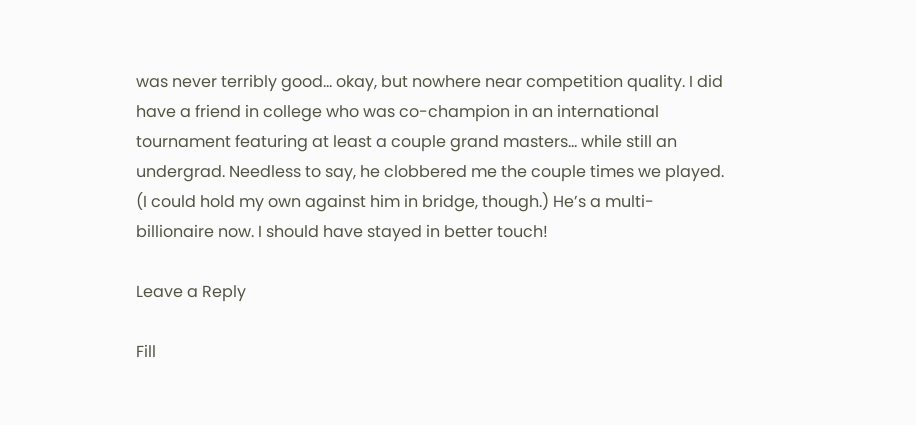was never terribly good… okay, but nowhere near competition quality. I did have a friend in college who was co-champion in an international tournament featuring at least a couple grand masters… while still an undergrad. Needless to say, he clobbered me the couple times we played. (I could hold my own against him in bridge, though.) He’s a multi-billionaire now. I should have stayed in better touch!

Leave a Reply

Fill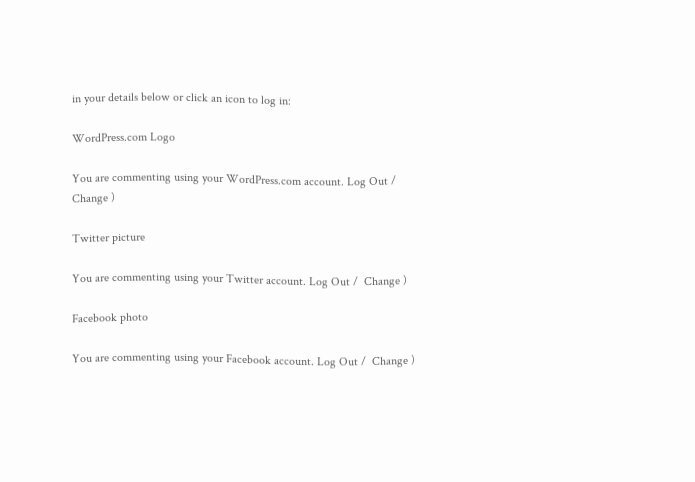in your details below or click an icon to log in:

WordPress.com Logo

You are commenting using your WordPress.com account. Log Out /  Change )

Twitter picture

You are commenting using your Twitter account. Log Out /  Change )

Facebook photo

You are commenting using your Facebook account. Log Out /  Change )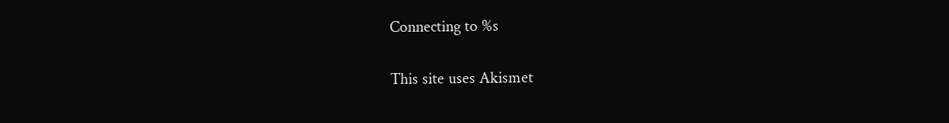Connecting to %s

This site uses Akismet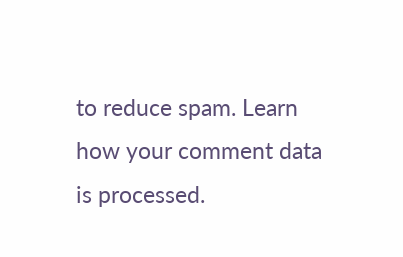to reduce spam. Learn how your comment data is processed.